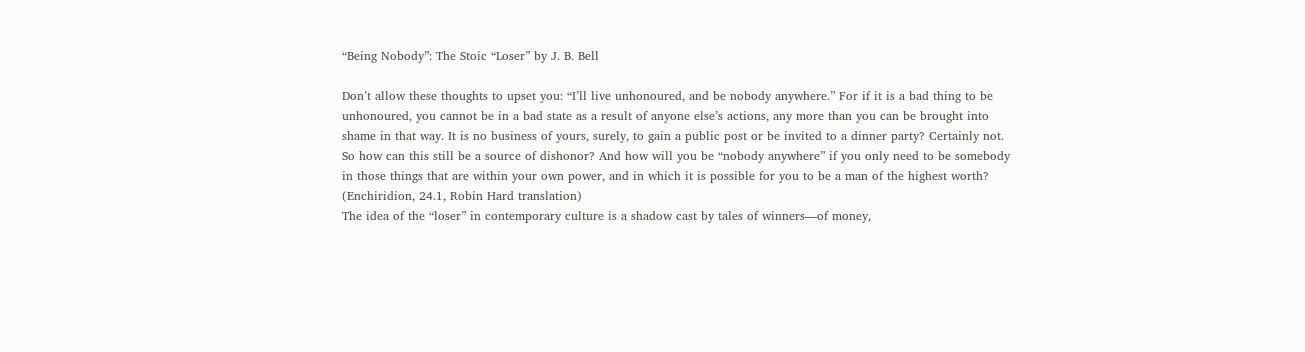“Being Nobody”: The Stoic “Loser” by J. B. Bell

Don’t allow these thoughts to upset you: “I’ll live unhonoured, and be nobody anywhere.” For if it is a bad thing to be unhonoured, you cannot be in a bad state as a result of anyone else’s actions, any more than you can be brought into shame in that way. It is no business of yours, surely, to gain a public post or be invited to a dinner party? Certainly not. So how can this still be a source of dishonor? And how will you be “nobody anywhere” if you only need to be somebody in those things that are within your own power, and in which it is possible for you to be a man of the highest worth? (Enchiridion, 24.1, Robin Hard translation)
The idea of the “loser” in contemporary culture is a shadow cast by tales of winners—of money,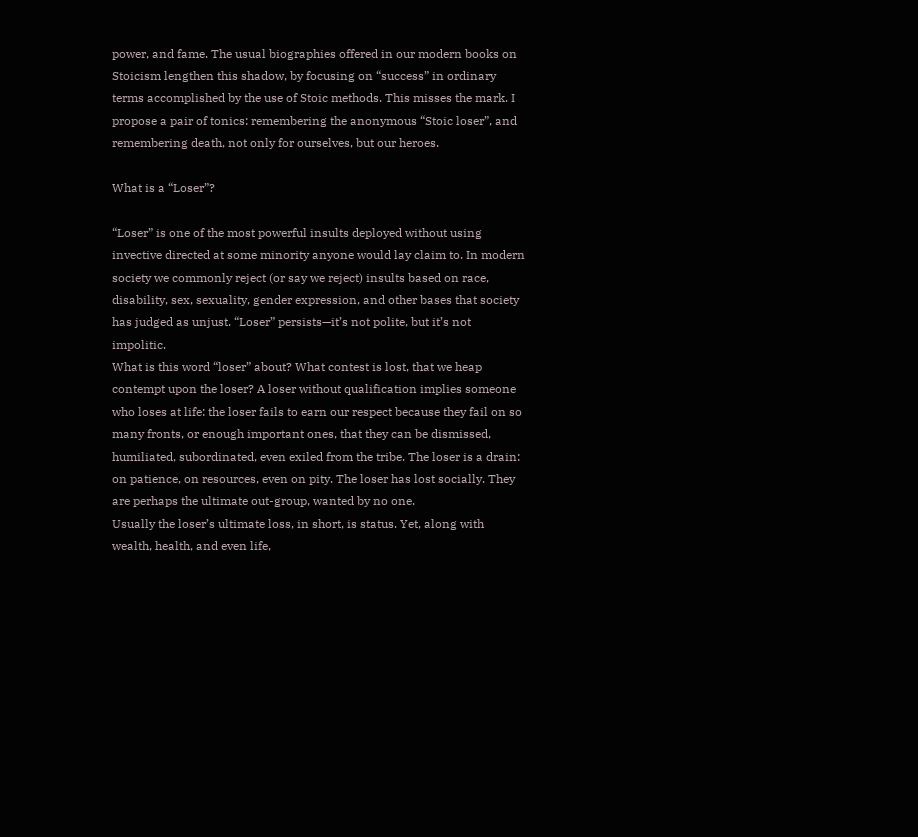power, and fame. The usual biographies offered in our modern books on Stoicism lengthen this shadow, by focusing on “success” in ordinary terms accomplished by the use of Stoic methods. This misses the mark. I propose a pair of tonics: remembering the anonymous “Stoic loser”, and remembering death, not only for ourselves, but our heroes.

What is a “Loser”?

“Loser” is one of the most powerful insults deployed without using invective directed at some minority anyone would lay claim to. In modern society we commonly reject (or say we reject) insults based on race, disability, sex, sexuality, gender expression, and other bases that society has judged as unjust. “Loser” persists—it’s not polite, but it’s not impolitic.
What is this word “loser” about? What contest is lost, that we heap contempt upon the loser? A loser without qualification implies someone who loses at life: the loser fails to earn our respect because they fail on so many fronts, or enough important ones, that they can be dismissed, humiliated, subordinated, even exiled from the tribe. The loser is a drain: on patience, on resources, even on pity. The loser has lost socially. They are perhaps the ultimate out-group, wanted by no one.
Usually the loser’s ultimate loss, in short, is status. Yet, along with wealth, health, and even life,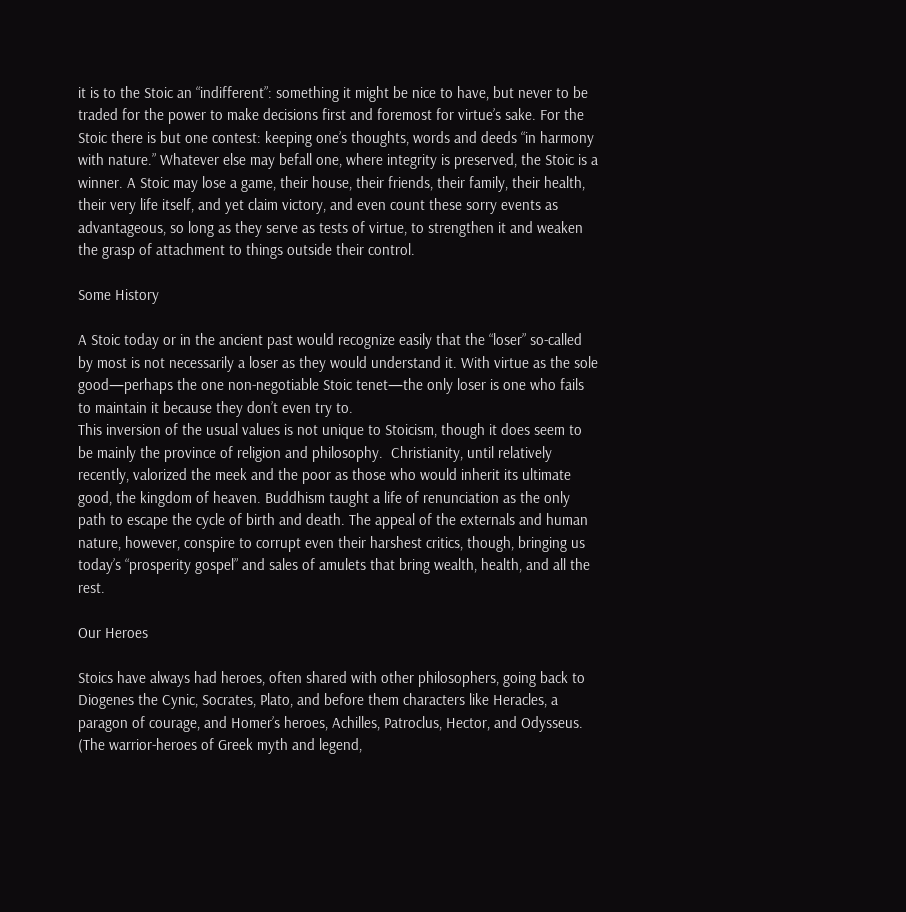it is to the Stoic an “indifferent”: something it might be nice to have, but never to be traded for the power to make decisions first and foremost for virtue’s sake. For the Stoic there is but one contest: keeping one’s thoughts, words and deeds “in harmony with nature.” Whatever else may befall one, where integrity is preserved, the Stoic is a winner. A Stoic may lose a game, their house, their friends, their family, their health, their very life itself, and yet claim victory, and even count these sorry events as advantageous, so long as they serve as tests of virtue, to strengthen it and weaken the grasp of attachment to things outside their control.

Some History

A Stoic today or in the ancient past would recognize easily that the “loser” so-called by most is not necessarily a loser as they would understand it. With virtue as the sole good—perhaps the one non-negotiable Stoic tenet—the only loser is one who fails to maintain it because they don’t even try to.
This inversion of the usual values is not unique to Stoicism, though it does seem to be mainly the province of religion and philosophy.  Christianity, until relatively recently, valorized the meek and the poor as those who would inherit its ultimate good, the kingdom of heaven. Buddhism taught a life of renunciation as the only path to escape the cycle of birth and death. The appeal of the externals and human nature, however, conspire to corrupt even their harshest critics, though, bringing us today’s “prosperity gospel” and sales of amulets that bring wealth, health, and all the rest.

Our Heroes

Stoics have always had heroes, often shared with other philosophers, going back to Diogenes the Cynic, Socrates, Plato, and before them characters like Heracles, a paragon of courage, and Homer’s heroes, Achilles, Patroclus, Hector, and Odysseus. (The warrior-heroes of Greek myth and legend,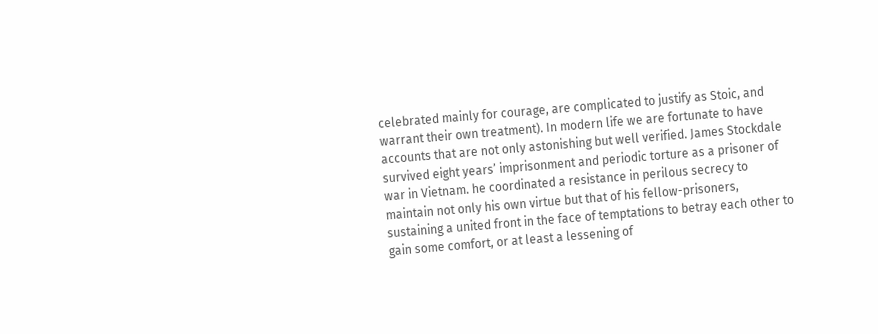celebrated mainly for courage, are complicated to justify as Stoic, and warrant their own treatment). In modern life we are fortunate to have accounts that are not only astonishing but well verified. James Stockdale survived eight years’ imprisonment and periodic torture as a prisoner of war in Vietnam. he coordinated a resistance in perilous secrecy to maintain not only his own virtue but that of his fellow-prisoners, sustaining a united front in the face of temptations to betray each other to gain some comfort, or at least a lessening of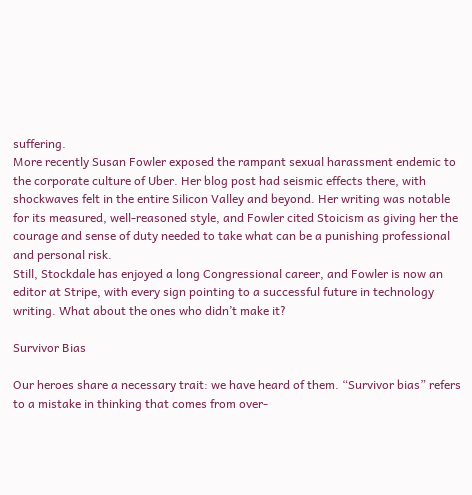suffering.
More recently Susan Fowler exposed the rampant sexual harassment endemic to the corporate culture of Uber. Her blog post had seismic effects there, with shockwaves felt in the entire Silicon Valley and beyond. Her writing was notable for its measured, well-reasoned style, and Fowler cited Stoicism as giving her the courage and sense of duty needed to take what can be a punishing professional and personal risk.
Still, Stockdale has enjoyed a long Congressional career, and Fowler is now an editor at Stripe, with every sign pointing to a successful future in technology writing. What about the ones who didn’t make it?

Survivor Bias

Our heroes share a necessary trait: we have heard of them. “Survivor bias” refers to a mistake in thinking that comes from over-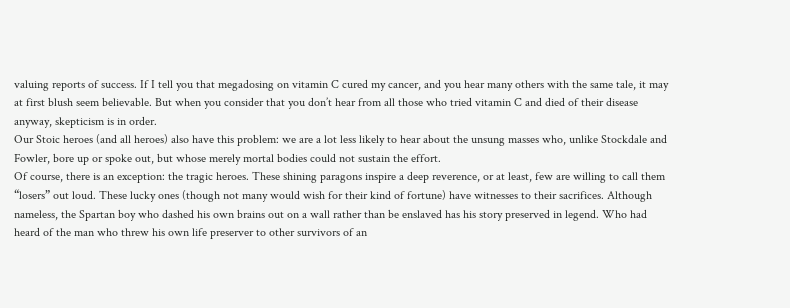valuing reports of success. If I tell you that megadosing on vitamin C cured my cancer, and you hear many others with the same tale, it may at first blush seem believable. But when you consider that you don’t hear from all those who tried vitamin C and died of their disease anyway, skepticism is in order.
Our Stoic heroes (and all heroes) also have this problem: we are a lot less likely to hear about the unsung masses who, unlike Stockdale and Fowler, bore up or spoke out, but whose merely mortal bodies could not sustain the effort.
Of course, there is an exception: the tragic heroes. These shining paragons inspire a deep reverence, or at least, few are willing to call them “losers” out loud. These lucky ones (though not many would wish for their kind of fortune) have witnesses to their sacrifices. Although nameless, the Spartan boy who dashed his own brains out on a wall rather than be enslaved has his story preserved in legend. Who had heard of the man who threw his own life preserver to other survivors of an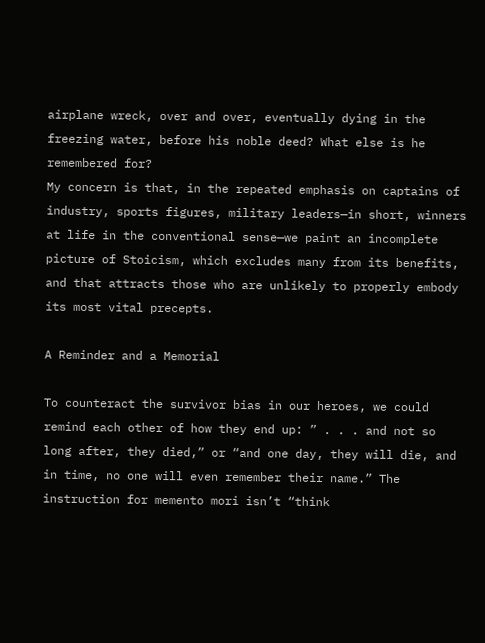airplane wreck, over and over, eventually dying in the freezing water, before his noble deed? What else is he remembered for?
My concern is that, in the repeated emphasis on captains of industry, sports figures, military leaders—in short, winners at life in the conventional sense—we paint an incomplete picture of Stoicism, which excludes many from its benefits, and that attracts those who are unlikely to properly embody its most vital precepts.

A Reminder and a Memorial

To counteract the survivor bias in our heroes, we could remind each other of how they end up: ” . . . and not so long after, they died,” or “and one day, they will die, and in time, no one will even remember their name.” The instruction for memento mori isn’t “think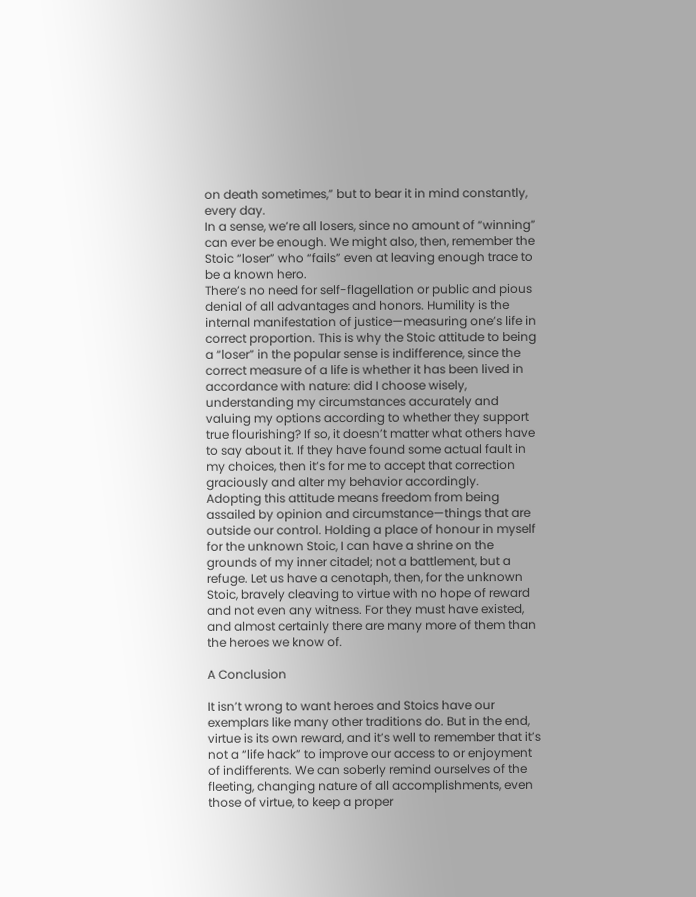on death sometimes,” but to bear it in mind constantly, every day.
In a sense, we’re all losers, since no amount of “winning” can ever be enough. We might also, then, remember the Stoic “loser” who “fails” even at leaving enough trace to be a known hero.
There’s no need for self-flagellation or public and pious denial of all advantages and honors. Humility is the internal manifestation of justice—measuring one’s life in correct proportion. This is why the Stoic attitude to being a “loser” in the popular sense is indifference, since the correct measure of a life is whether it has been lived in accordance with nature: did I choose wisely, understanding my circumstances accurately and valuing my options according to whether they support true flourishing? If so, it doesn’t matter what others have to say about it. If they have found some actual fault in my choices, then it’s for me to accept that correction graciously and alter my behavior accordingly.
Adopting this attitude means freedom from being assailed by opinion and circumstance—things that are outside our control. Holding a place of honour in myself for the unknown Stoic, I can have a shrine on the grounds of my inner citadel; not a battlement, but a refuge. Let us have a cenotaph, then, for the unknown Stoic, bravely cleaving to virtue with no hope of reward and not even any witness. For they must have existed, and almost certainly there are many more of them than the heroes we know of.

A Conclusion

It isn’t wrong to want heroes and Stoics have our exemplars like many other traditions do. But in the end, virtue is its own reward, and it’s well to remember that it’s not a “life hack” to improve our access to or enjoyment of indifferents. We can soberly remind ourselves of the fleeting, changing nature of all accomplishments, even those of virtue, to keep a proper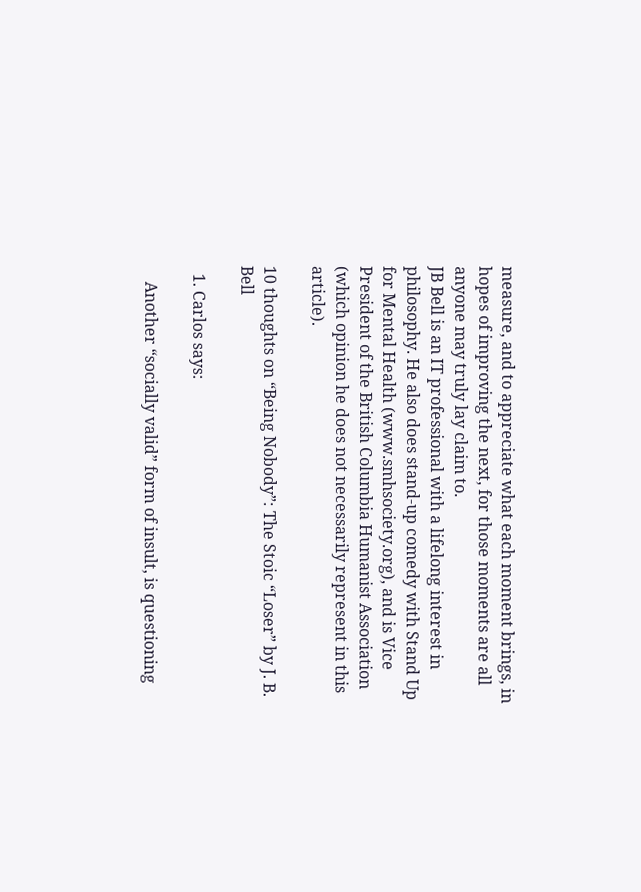measure, and to appreciate what each moment brings, in hopes of improving the next, for those moments are all anyone may truly lay claim to.
JB Bell is an IT professional with a lifelong interest in philosophy. He also does stand-up comedy with Stand Up for Mental Health (www.smhsociety.org), and is Vice President of the British Columbia Humanist Association (which opinion he does not necessarily represent in this article).

10 thoughts on “Being Nobody”: The Stoic “Loser” by J. B. Bell

  1. Carlos says:

    Another “socially valid” form of insult, is questioning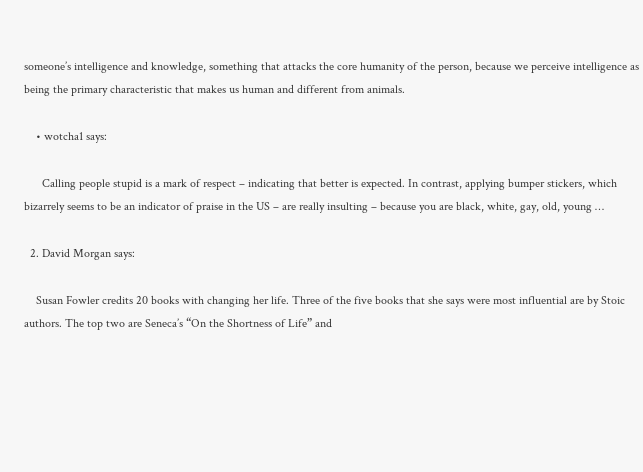someone’s intelligence and knowledge, something that attacks the core humanity of the person, because we perceive intelligence as being the primary characteristic that makes us human and different from animals.

    • wotcha1 says:

      Calling people stupid is a mark of respect – indicating that better is expected. In contrast, applying bumper stickers, which bizarrely seems to be an indicator of praise in the US – are really insulting – because you are black, white, gay, old, young …

  2. David Morgan says:

    Susan Fowler credits 20 books with changing her life. Three of the five books that she says were most influential are by Stoic authors. The top two are Seneca’s “On the Shortness of Life” and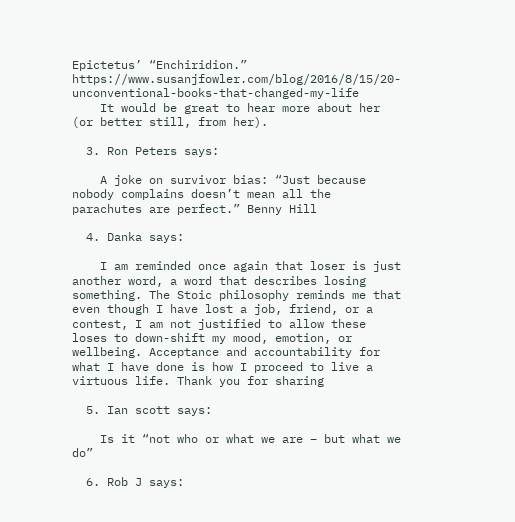Epictetus’ “Enchiridion.” https://www.susanjfowler.com/blog/2016/8/15/20-unconventional-books-that-changed-my-life
    It would be great to hear more about her (or better still, from her).

  3. Ron Peters says:

    A joke on survivor bias: “Just because nobody complains doesn’t mean all the parachutes are perfect.” Benny Hill

  4. Danka says:

    I am reminded once again that loser is just another word, a word that describes losing something. The Stoic philosophy reminds me that even though I have lost a job, friend, or a contest, I am not justified to allow these loses to down-shift my mood, emotion, or wellbeing. Acceptance and accountability for what I have done is how I proceed to live a virtuous life. Thank you for sharing

  5. Ian scott says:

    Is it “not who or what we are – but what we do”

  6. Rob J says: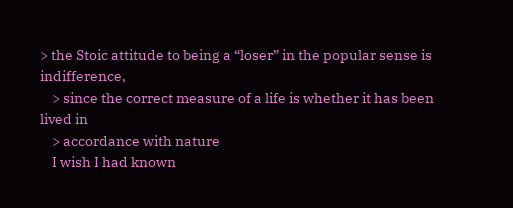> the Stoic attitude to being a “loser” in the popular sense is indifference,
    > since the correct measure of a life is whether it has been lived in
    > accordance with nature
    I wish I had known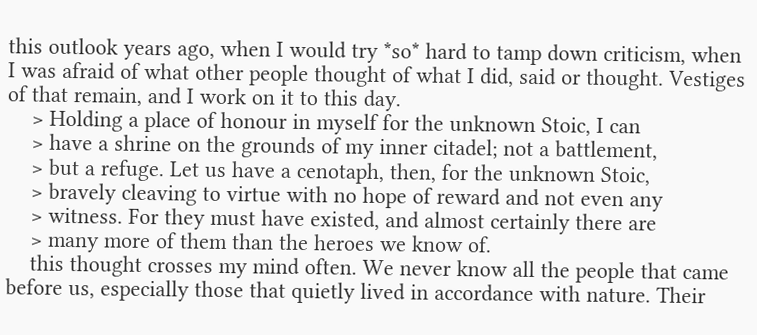this outlook years ago, when I would try *so* hard to tamp down criticism, when I was afraid of what other people thought of what I did, said or thought. Vestiges of that remain, and I work on it to this day.
    > Holding a place of honour in myself for the unknown Stoic, I can
    > have a shrine on the grounds of my inner citadel; not a battlement,
    > but a refuge. Let us have a cenotaph, then, for the unknown Stoic,
    > bravely cleaving to virtue with no hope of reward and not even any
    > witness. For they must have existed, and almost certainly there are
    > many more of them than the heroes we know of.
    this thought crosses my mind often. We never know all the people that came before us, especially those that quietly lived in accordance with nature. Their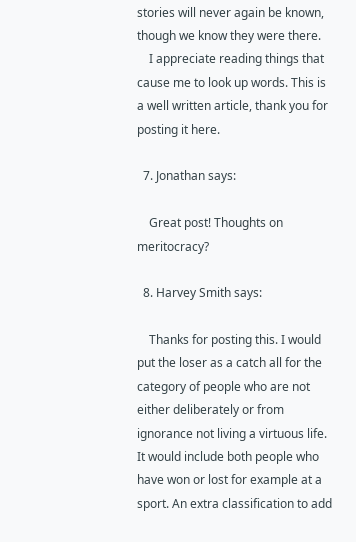stories will never again be known, though we know they were there.
    I appreciate reading things that cause me to look up words. This is a well written article, thank you for posting it here.

  7. Jonathan says:

    Great post! Thoughts on meritocracy?

  8. Harvey Smith says:

    Thanks for posting this. I would put the loser as a catch all for the category of people who are not either deliberately or from ignorance not living a virtuous life. It would include both people who have won or lost for example at a sport. An extra classification to add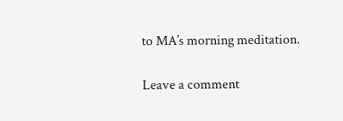to MA’s morning meditation.

Leave a comment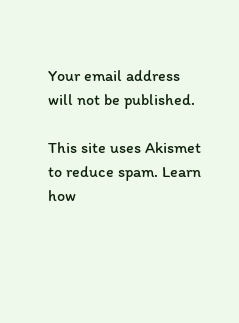Your email address will not be published.

This site uses Akismet to reduce spam. Learn how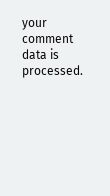your comment data is processed.